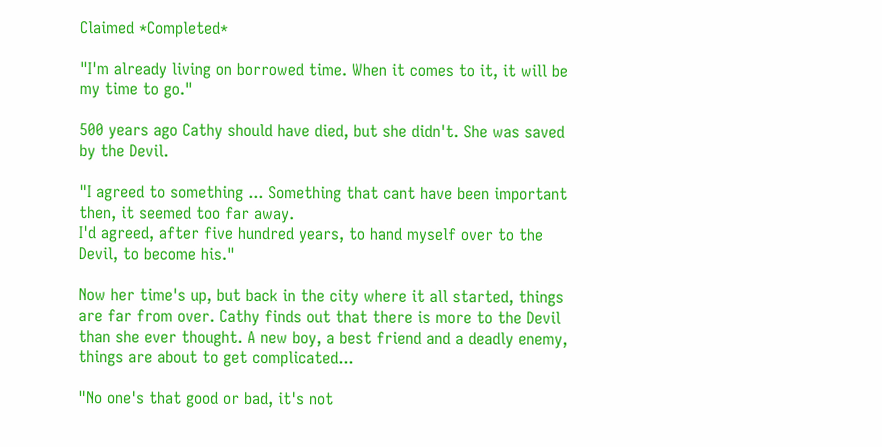Claimed *Completed*

"I'm already living on borrowed time. When it comes to it, it will be my time to go."

500 years ago Cathy should have died, but she didn't. She was saved by the Devil.

"I agreed to something ... Something that cant have been important then, it seemed too far away.
I'd agreed, after five hundred years, to hand myself over to the Devil, to become his."

Now her time's up, but back in the city where it all started, things are far from over. Cathy finds out that there is more to the Devil than she ever thought. A new boy, a best friend and a deadly enemy, things are about to get complicated...

"No one's that good or bad, it's not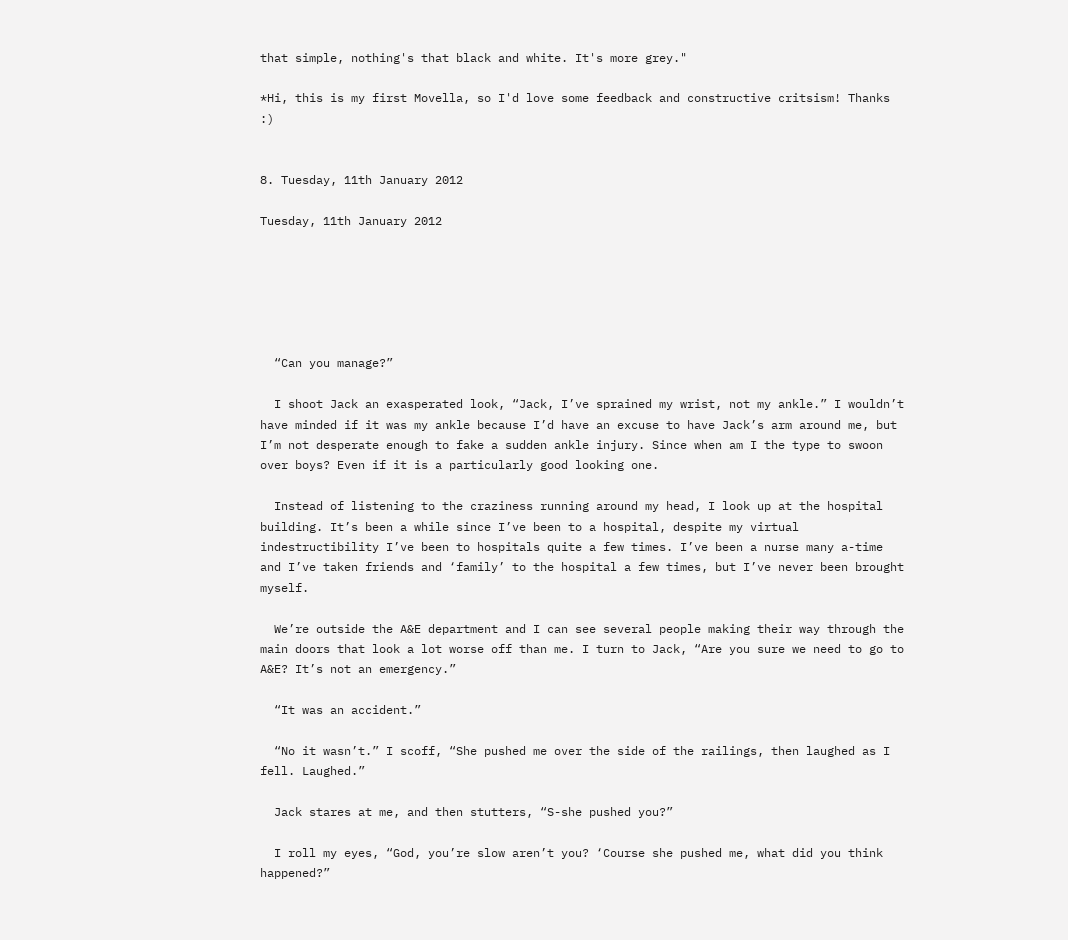that simple, nothing's that black and white. It's more grey."

*Hi, this is my first Movella, so I'd love some feedback and constructive critsism! Thanks :)


8. Tuesday, 11th January 2012

Tuesday, 11th January 2012






  “Can you manage?”

  I shoot Jack an exasperated look, “Jack, I’ve sprained my wrist, not my ankle.” I wouldn’t have minded if it was my ankle because I’d have an excuse to have Jack’s arm around me, but I’m not desperate enough to fake a sudden ankle injury. Since when am I the type to swoon over boys? Even if it is a particularly good looking one.

  Instead of listening to the craziness running around my head, I look up at the hospital building. It’s been a while since I’ve been to a hospital, despite my virtual indestructibility I’ve been to hospitals quite a few times. I’ve been a nurse many a-time and I’ve taken friends and ‘family’ to the hospital a few times, but I’ve never been brought myself.

  We’re outside the A&E department and I can see several people making their way through the main doors that look a lot worse off than me. I turn to Jack, “Are you sure we need to go to A&E? It’s not an emergency.”

  “It was an accident.”

  “No it wasn’t.” I scoff, “She pushed me over the side of the railings, then laughed as I fell. Laughed.”

  Jack stares at me, and then stutters, “S-she pushed you?”

  I roll my eyes, “God, you’re slow aren’t you? ‘Course she pushed me, what did you think happened?”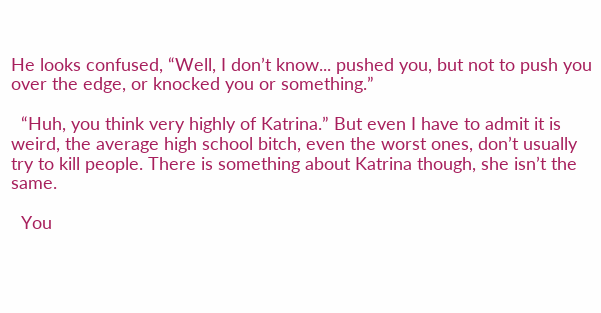He looks confused, “Well, I don’t know... pushed you, but not to push you over the edge, or knocked you or something.”

  “Huh, you think very highly of Katrina.” But even I have to admit it is weird, the average high school bitch, even the worst ones, don’t usually try to kill people. There is something about Katrina though, she isn’t the same.

  You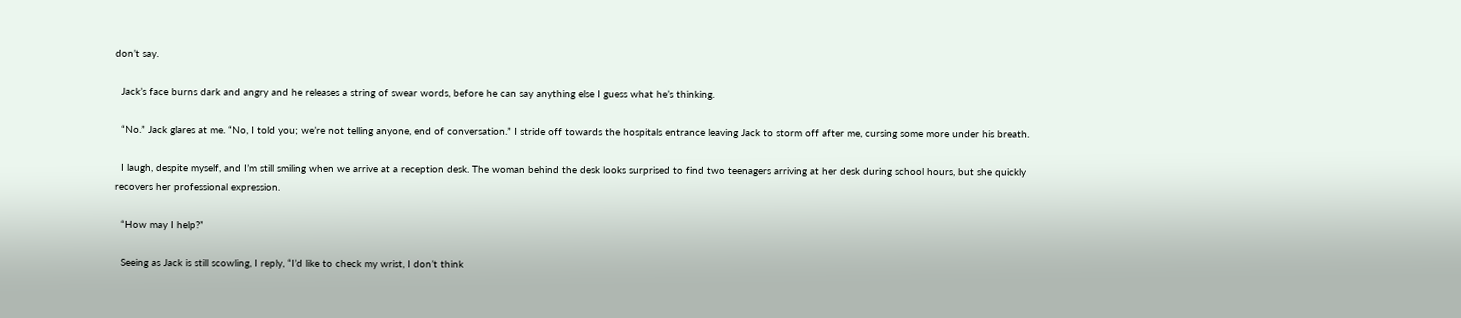don’t say.

  Jack’s face burns dark and angry and he releases a string of swear words, before he can say anything else I guess what he’s thinking.

  “No.” Jack glares at me. “No, I told you; we’re not telling anyone, end of conversation.” I stride off towards the hospitals entrance leaving Jack to storm off after me, cursing some more under his breath.

  I laugh, despite myself, and I’m still smiling when we arrive at a reception desk. The woman behind the desk looks surprised to find two teenagers arriving at her desk during school hours, but she quickly recovers her professional expression.

  “How may I help?”

  Seeing as Jack is still scowling, I reply, “I’d like to check my wrist, I don’t think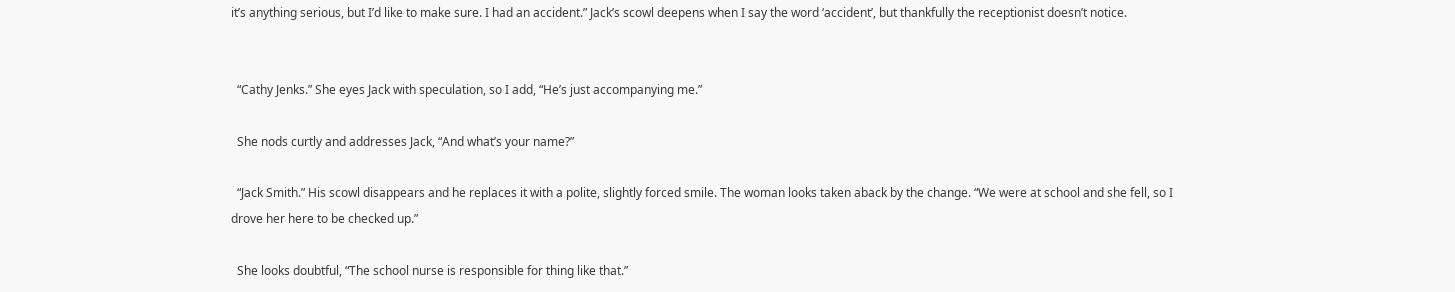it’s anything serious, but I’d like to make sure. I had an accident.” Jack’s scowl deepens when I say the word ‘accident’, but thankfully the receptionist doesn’t notice.


  “Cathy Jenks.” She eyes Jack with speculation, so I add, “He’s just accompanying me.”

  She nods curtly and addresses Jack, “And what’s your name?”

  “Jack Smith.” His scowl disappears and he replaces it with a polite, slightly forced smile. The woman looks taken aback by the change. “We were at school and she fell, so I drove her here to be checked up.”

  She looks doubtful, “The school nurse is responsible for thing like that.”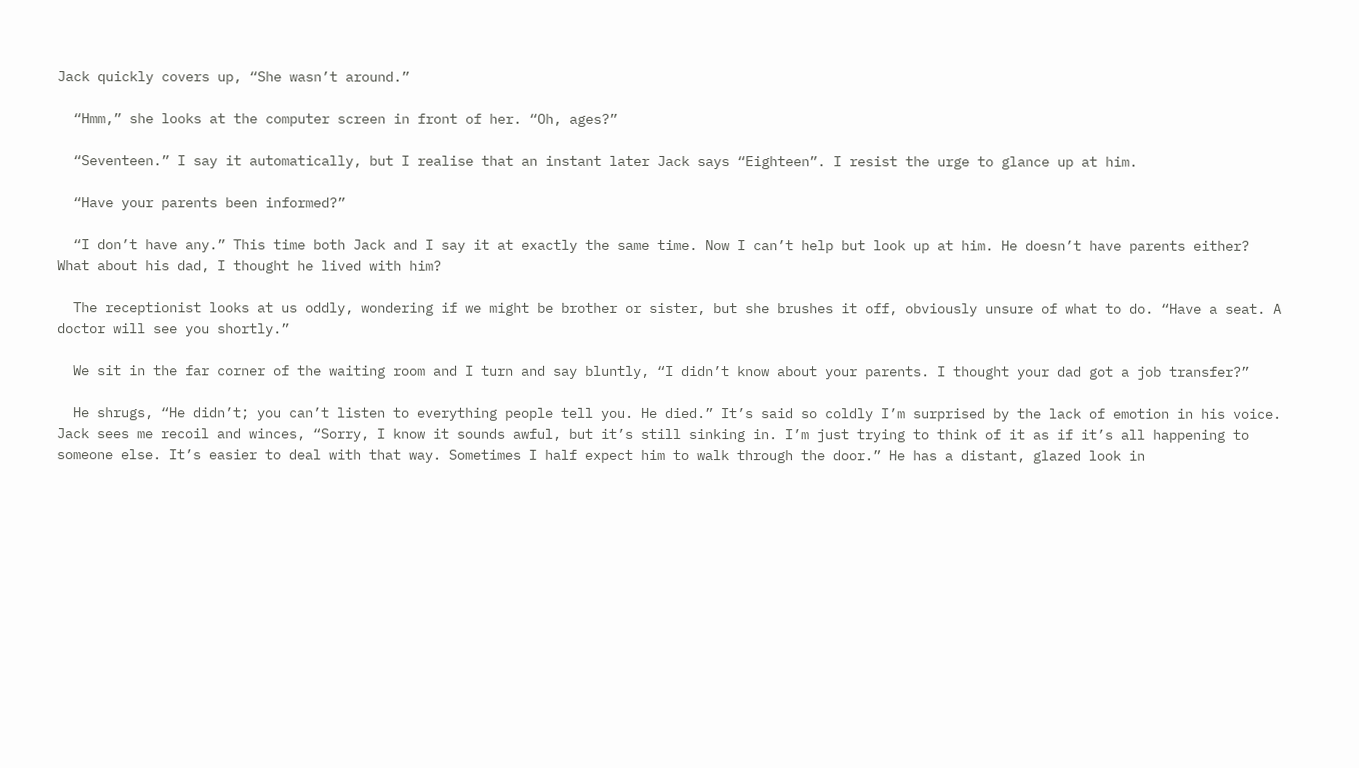Jack quickly covers up, “She wasn’t around.”

  “Hmm,” she looks at the computer screen in front of her. “Oh, ages?”

  “Seventeen.” I say it automatically, but I realise that an instant later Jack says “Eighteen”. I resist the urge to glance up at him.

  “Have your parents been informed?”

  “I don’t have any.” This time both Jack and I say it at exactly the same time. Now I can’t help but look up at him. He doesn’t have parents either? What about his dad, I thought he lived with him?

  The receptionist looks at us oddly, wondering if we might be brother or sister, but she brushes it off, obviously unsure of what to do. “Have a seat. A doctor will see you shortly.”

  We sit in the far corner of the waiting room and I turn and say bluntly, “I didn’t know about your parents. I thought your dad got a job transfer?”

  He shrugs, “He didn’t; you can’t listen to everything people tell you. He died.” It’s said so coldly I’m surprised by the lack of emotion in his voice. Jack sees me recoil and winces, “Sorry, I know it sounds awful, but it’s still sinking in. I’m just trying to think of it as if it’s all happening to someone else. It’s easier to deal with that way. Sometimes I half expect him to walk through the door.” He has a distant, glazed look in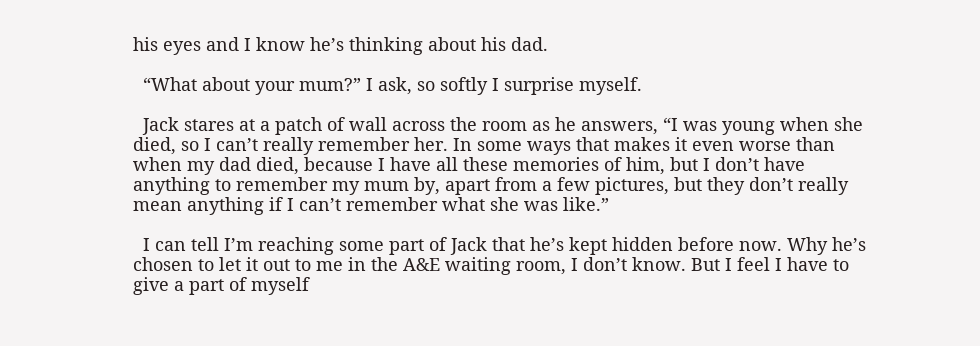his eyes and I know he’s thinking about his dad.

  “What about your mum?” I ask, so softly I surprise myself.

  Jack stares at a patch of wall across the room as he answers, “I was young when she died, so I can’t really remember her. In some ways that makes it even worse than when my dad died, because I have all these memories of him, but I don’t have anything to remember my mum by, apart from a few pictures, but they don’t really mean anything if I can’t remember what she was like.”

  I can tell I’m reaching some part of Jack that he’s kept hidden before now. Why he’s chosen to let it out to me in the A&E waiting room, I don’t know. But I feel I have to give a part of myself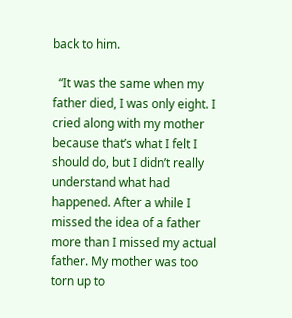back to him.

  “It was the same when my father died, I was only eight. I cried along with my mother because that’s what I felt I should do, but I didn’t really understand what had happened. After a while I missed the idea of a father more than I missed my actual father. My mother was too torn up to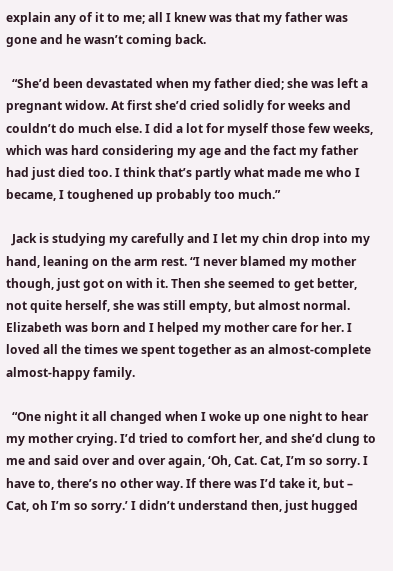explain any of it to me; all I knew was that my father was gone and he wasn’t coming back.

  “She’d been devastated when my father died; she was left a pregnant widow. At first she’d cried solidly for weeks and couldn’t do much else. I did a lot for myself those few weeks, which was hard considering my age and the fact my father had just died too. I think that’s partly what made me who I became, I toughened up probably too much.”

  Jack is studying my carefully and I let my chin drop into my hand, leaning on the arm rest. “I never blamed my mother though, just got on with it. Then she seemed to get better, not quite herself, she was still empty, but almost normal. Elizabeth was born and I helped my mother care for her. I loved all the times we spent together as an almost-complete almost-happy family.

  “One night it all changed when I woke up one night to hear my mother crying. I’d tried to comfort her, and she’d clung to me and said over and over again, ‘Oh, Cat. Cat, I’m so sorry. I have to, there’s no other way. If there was I’d take it, but – Cat, oh I’m so sorry.’ I didn’t understand then, just hugged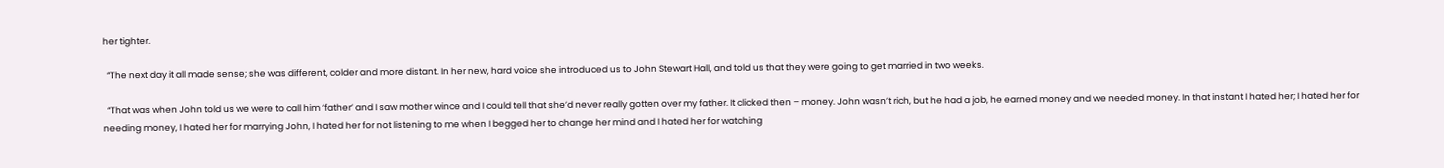her tighter.

  “The next day it all made sense; she was different, colder and more distant. In her new, hard voice she introduced us to John Stewart Hall, and told us that they were going to get married in two weeks.

  “That was when John told us we were to call him ‘father’ and I saw mother wince and I could tell that she’d never really gotten over my father. It clicked then – money. John wasn’t rich, but he had a job, he earned money and we needed money. In that instant I hated her; I hated her for needing money, I hated her for marrying John, I hated her for not listening to me when I begged her to change her mind and I hated her for watching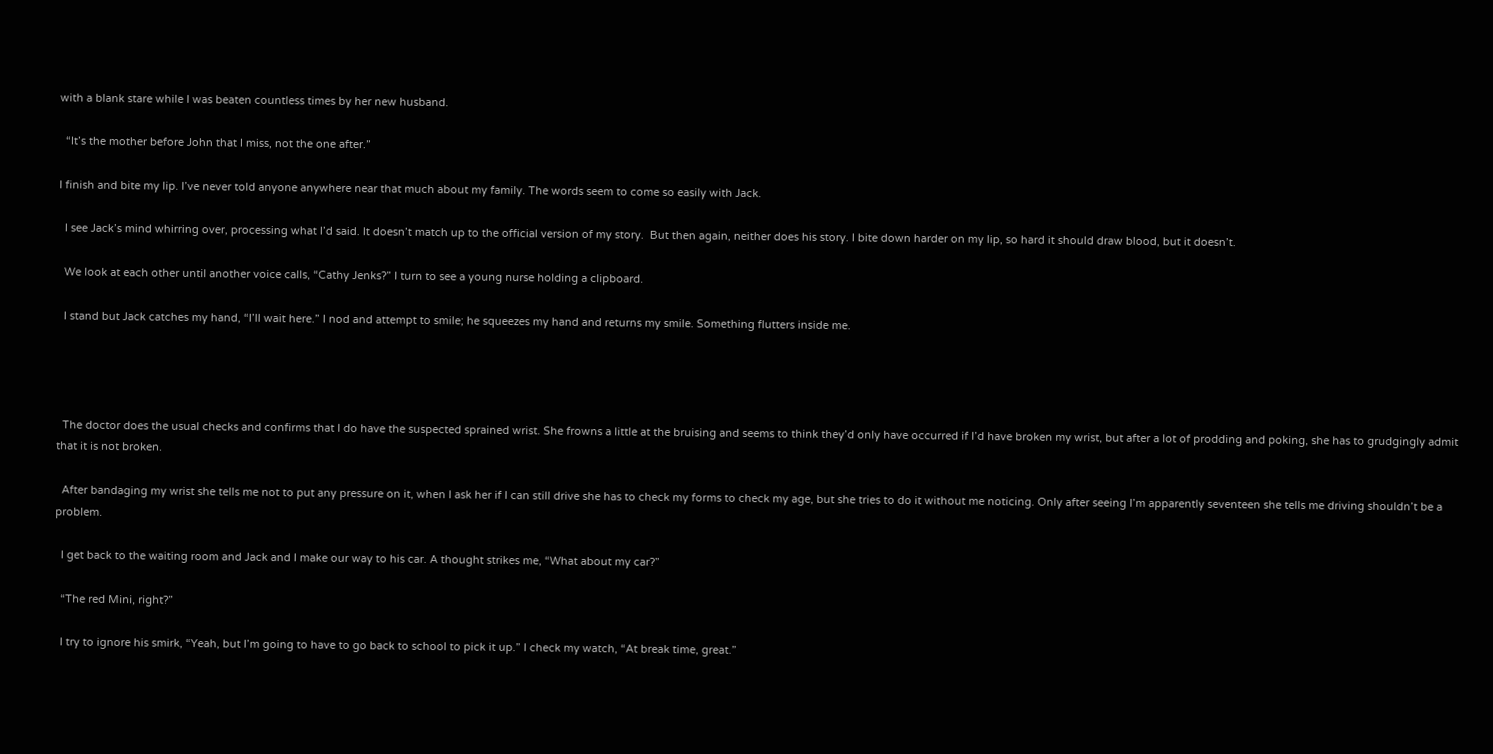with a blank stare while I was beaten countless times by her new husband.

  “It’s the mother before John that I miss, not the one after.”

I finish and bite my lip. I’ve never told anyone anywhere near that much about my family. The words seem to come so easily with Jack.

  I see Jack’s mind whirring over, processing what I’d said. It doesn’t match up to the official version of my story.  But then again, neither does his story. I bite down harder on my lip, so hard it should draw blood, but it doesn’t.

  We look at each other until another voice calls, “Cathy Jenks?” I turn to see a young nurse holding a clipboard.

  I stand but Jack catches my hand, “I’ll wait here.” I nod and attempt to smile; he squeezes my hand and returns my smile. Something flutters inside me.




  The doctor does the usual checks and confirms that I do have the suspected sprained wrist. She frowns a little at the bruising and seems to think they’d only have occurred if I’d have broken my wrist, but after a lot of prodding and poking, she has to grudgingly admit that it is not broken.

  After bandaging my wrist she tells me not to put any pressure on it, when I ask her if I can still drive she has to check my forms to check my age, but she tries to do it without me noticing. Only after seeing I’m apparently seventeen she tells me driving shouldn’t be a problem.

  I get back to the waiting room and Jack and I make our way to his car. A thought strikes me, “What about my car?”

  “The red Mini, right?”

  I try to ignore his smirk, “Yeah, but I’m going to have to go back to school to pick it up.” I check my watch, “At break time, great.”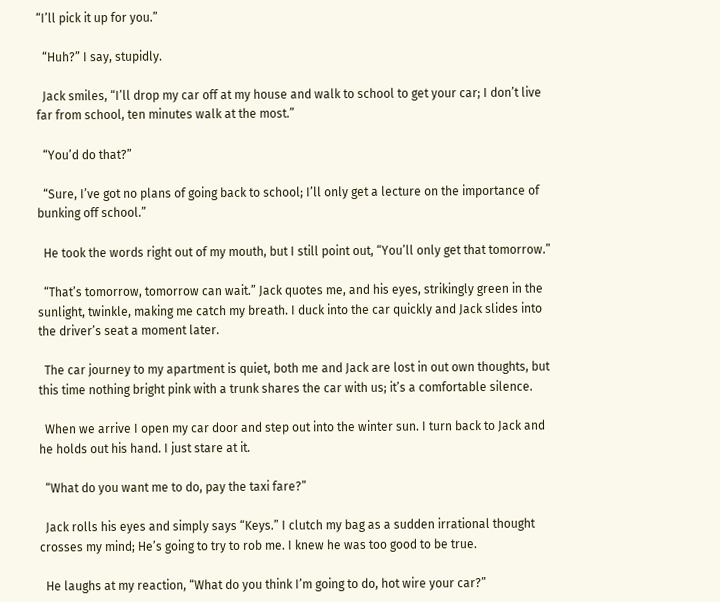“I’ll pick it up for you.”

  “Huh?” I say, stupidly.

  Jack smiles, “I’ll drop my car off at my house and walk to school to get your car; I don’t live far from school, ten minutes walk at the most.”

  “You’d do that?”

  “Sure, I’ve got no plans of going back to school; I’ll only get a lecture on the importance of bunking off school.”

  He took the words right out of my mouth, but I still point out, “You’ll only get that tomorrow.”

  “That’s tomorrow, tomorrow can wait.” Jack quotes me, and his eyes, strikingly green in the sunlight, twinkle, making me catch my breath. I duck into the car quickly and Jack slides into the driver’s seat a moment later.

  The car journey to my apartment is quiet, both me and Jack are lost in out own thoughts, but this time nothing bright pink with a trunk shares the car with us; it’s a comfortable silence.

  When we arrive I open my car door and step out into the winter sun. I turn back to Jack and he holds out his hand. I just stare at it.

  “What do you want me to do, pay the taxi fare?”

  Jack rolls his eyes and simply says “Keys.” I clutch my bag as a sudden irrational thought crosses my mind; He’s going to try to rob me. I knew he was too good to be true.

  He laughs at my reaction, “What do you think I’m going to do, hot wire your car?”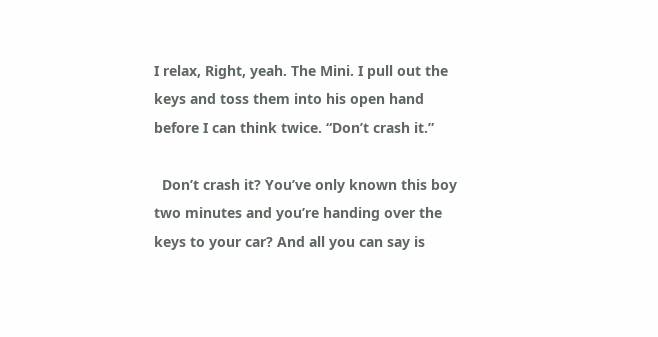I relax, Right, yeah. The Mini. I pull out the keys and toss them into his open hand before I can think twice. “Don’t crash it.”

  Don’t crash it? You’ve only known this boy two minutes and you’re handing over the keys to your car? And all you can say is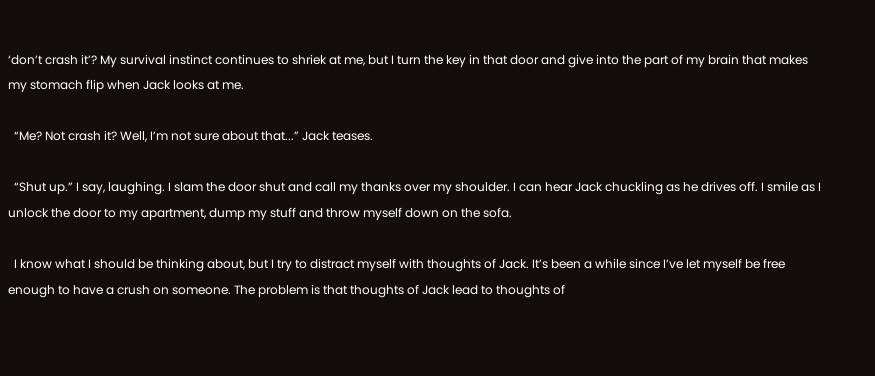‘don’t crash it’? My survival instinct continues to shriek at me, but I turn the key in that door and give into the part of my brain that makes my stomach flip when Jack looks at me.

  “Me? Not crash it? Well, I’m not sure about that...” Jack teases.

  “Shut up.” I say, laughing. I slam the door shut and call my thanks over my shoulder. I can hear Jack chuckling as he drives off. I smile as I unlock the door to my apartment, dump my stuff and throw myself down on the sofa.

  I know what I should be thinking about, but I try to distract myself with thoughts of Jack. It’s been a while since I’ve let myself be free enough to have a crush on someone. The problem is that thoughts of Jack lead to thoughts of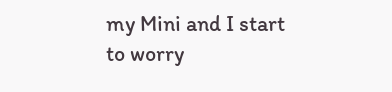my Mini and I start to worry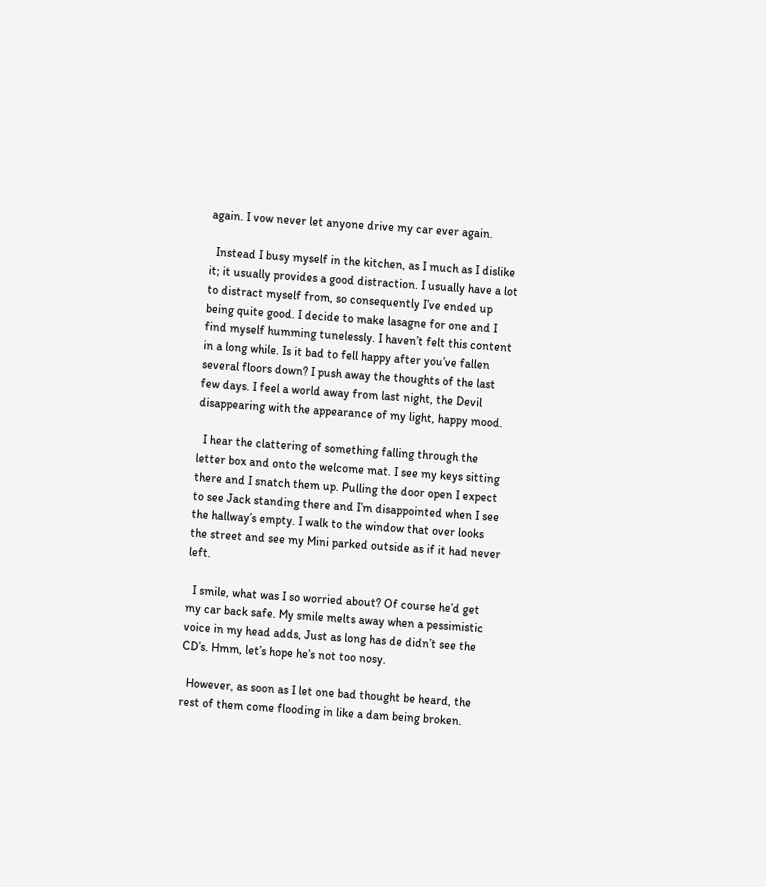again. I vow never let anyone drive my car ever again.

  Instead I busy myself in the kitchen, as I much as I dislike it; it usually provides a good distraction. I usually have a lot to distract myself from, so consequently I’ve ended up being quite good. I decide to make lasagne for one and I find myself humming tunelessly. I haven’t felt this content in a long while. Is it bad to fell happy after you’ve fallen several floors down? I push away the thoughts of the last few days. I feel a world away from last night, the Devil disappearing with the appearance of my light, happy mood.

  I hear the clattering of something falling through the letter box and onto the welcome mat. I see my keys sitting there and I snatch them up. Pulling the door open I expect to see Jack standing there and I’m disappointed when I see the hallway’s empty. I walk to the window that over looks the street and see my Mini parked outside as if it had never left.

  I smile, what was I so worried about? Of course he’d get my car back safe. My smile melts away when a pessimistic voice in my head adds, Just as long has de didn’t see the CD’s. Hmm, let’s hope he’s not too nosy.

  However, as soon as I let one bad thought be heard, the rest of them come flooding in like a dam being broken.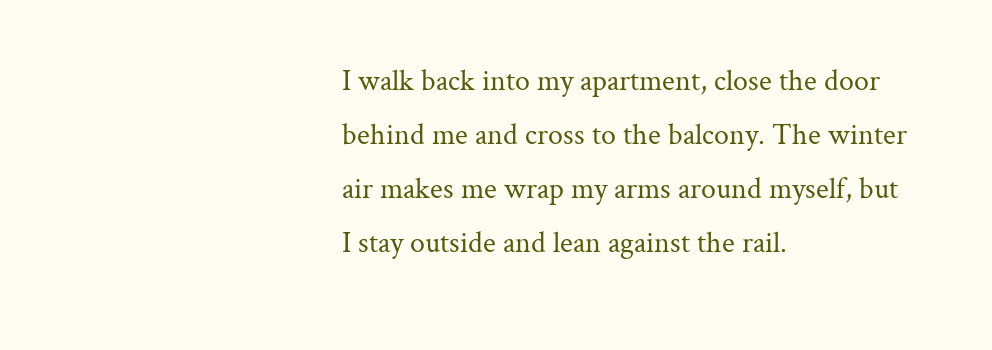I walk back into my apartment, close the door behind me and cross to the balcony. The winter air makes me wrap my arms around myself, but I stay outside and lean against the rail.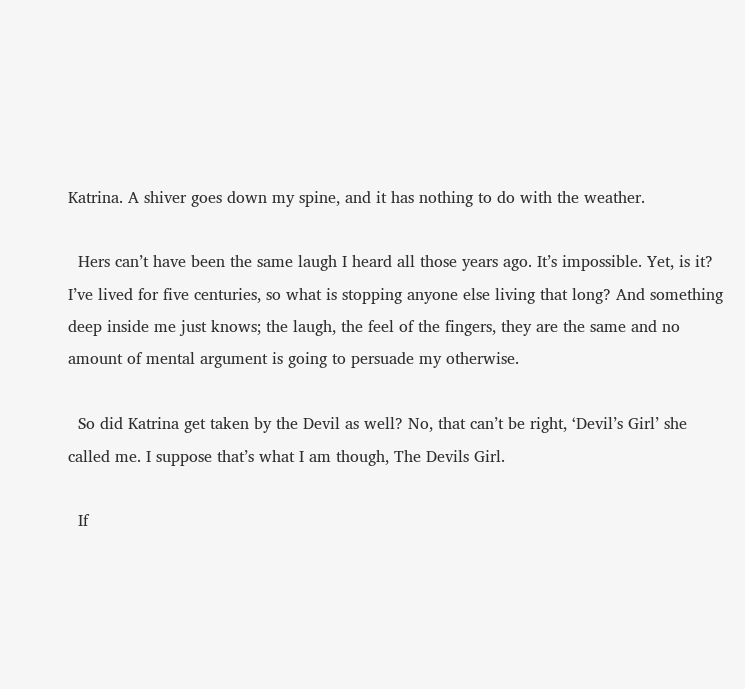Katrina. A shiver goes down my spine, and it has nothing to do with the weather.

  Hers can’t have been the same laugh I heard all those years ago. It’s impossible. Yet, is it? I’ve lived for five centuries, so what is stopping anyone else living that long? And something deep inside me just knows; the laugh, the feel of the fingers, they are the same and no amount of mental argument is going to persuade my otherwise.

  So did Katrina get taken by the Devil as well? No, that can’t be right, ‘Devil’s Girl’ she called me. I suppose that’s what I am though, The Devils Girl.

  If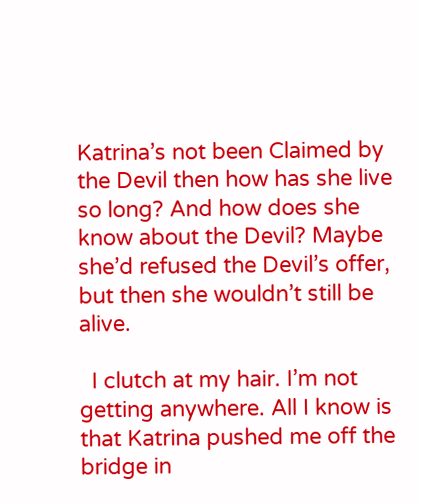Katrina’s not been Claimed by the Devil then how has she live so long? And how does she know about the Devil? Maybe she’d refused the Devil’s offer, but then she wouldn’t still be alive.

  I clutch at my hair. I’m not getting anywhere. All I know is that Katrina pushed me off the bridge in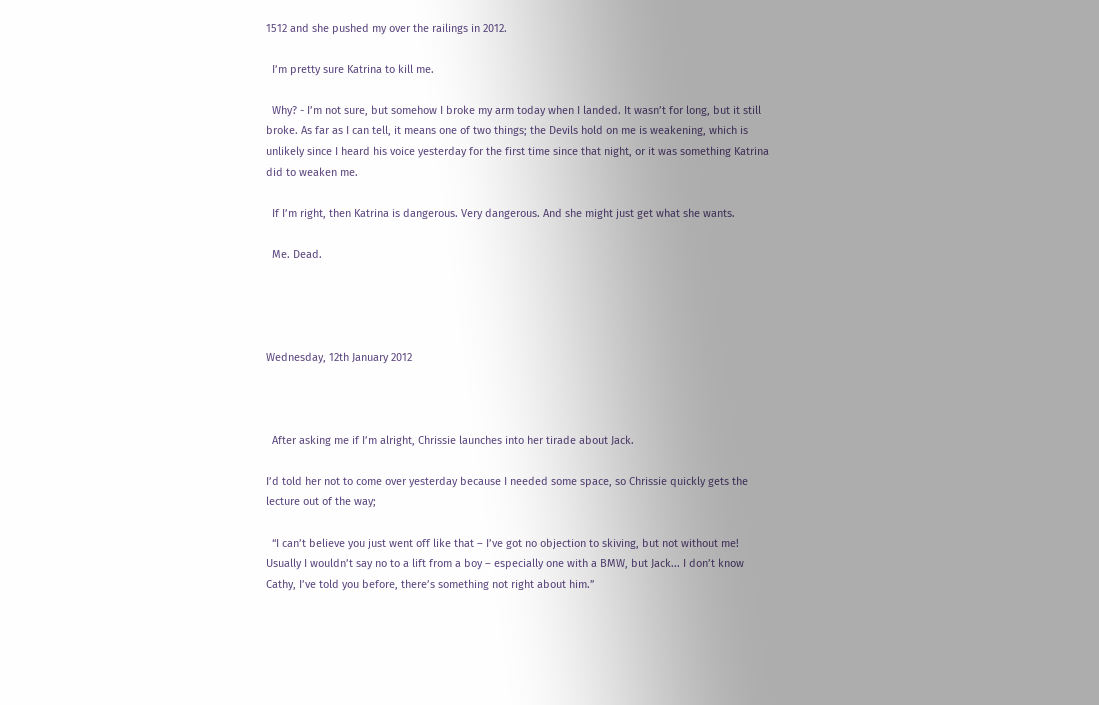1512 and she pushed my over the railings in 2012.

  I’m pretty sure Katrina to kill me.

  Why? - I’m not sure, but somehow I broke my arm today when I landed. It wasn’t for long, but it still broke. As far as I can tell, it means one of two things; the Devils hold on me is weakening, which is unlikely since I heard his voice yesterday for the first time since that night, or it was something Katrina did to weaken me.

  If I’m right, then Katrina is dangerous. Very dangerous. And she might just get what she wants.

  Me. Dead.




Wednesday, 12th January 2012



  After asking me if I’m alright, Chrissie launches into her tirade about Jack.

I’d told her not to come over yesterday because I needed some space, so Chrissie quickly gets the lecture out of the way;

  “I can’t believe you just went off like that – I’ve got no objection to skiving, but not without me! Usually I wouldn’t say no to a lift from a boy – especially one with a BMW, but Jack... I don’t know Cathy, I’ve told you before, there’s something not right about him.”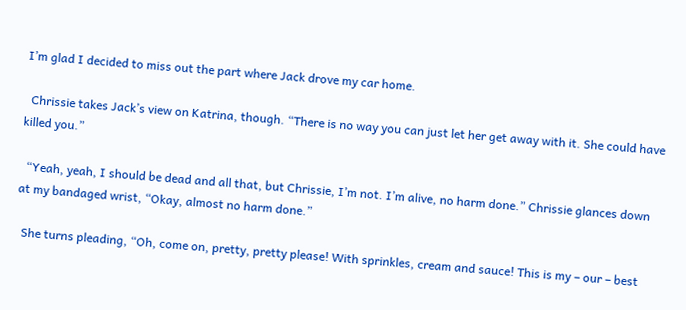I’m glad I decided to miss out the part where Jack drove my car home.

  Chrissie takes Jack’s view on Katrina, though. “There is no way you can just let her get away with it. She could have killed you.”

  “Yeah, yeah, I should be dead and all that, but Chrissie, I’m not. I’m alive, no harm done.” Chrissie glances down at my bandaged wrist, “Okay, almost no harm done.”

  She turns pleading, “Oh, come on, pretty, pretty please! With sprinkles, cream and sauce! This is my – our – best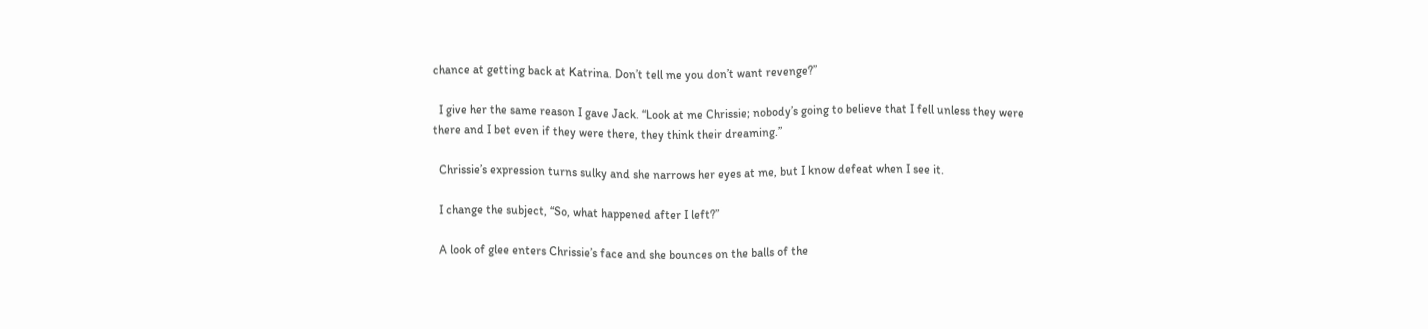chance at getting back at Katrina. Don’t tell me you don’t want revenge?”

  I give her the same reason I gave Jack. “Look at me Chrissie; nobody’s going to believe that I fell unless they were there and I bet even if they were there, they think their dreaming.”

  Chrissie’s expression turns sulky and she narrows her eyes at me, but I know defeat when I see it.

  I change the subject, “So, what happened after I left?”

  A look of glee enters Chrissie’s face and she bounces on the balls of the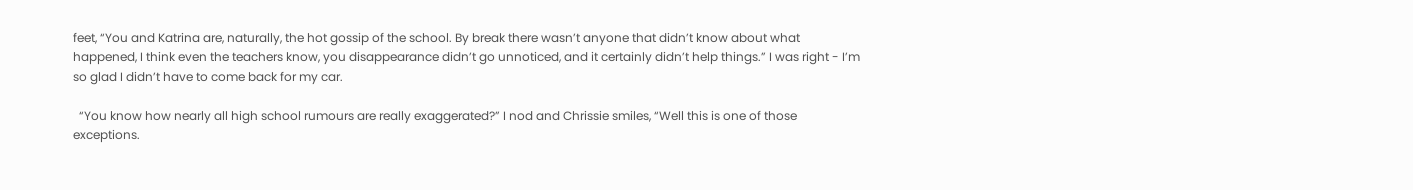feet, “You and Katrina are, naturally, the hot gossip of the school. By break there wasn’t anyone that didn’t know about what happened, I think even the teachers know, you disappearance didn’t go unnoticed, and it certainly didn’t help things.” I was right - I’m so glad I didn’t have to come back for my car.

  “You know how nearly all high school rumours are really exaggerated?” I nod and Chrissie smiles, “Well this is one of those exceptions.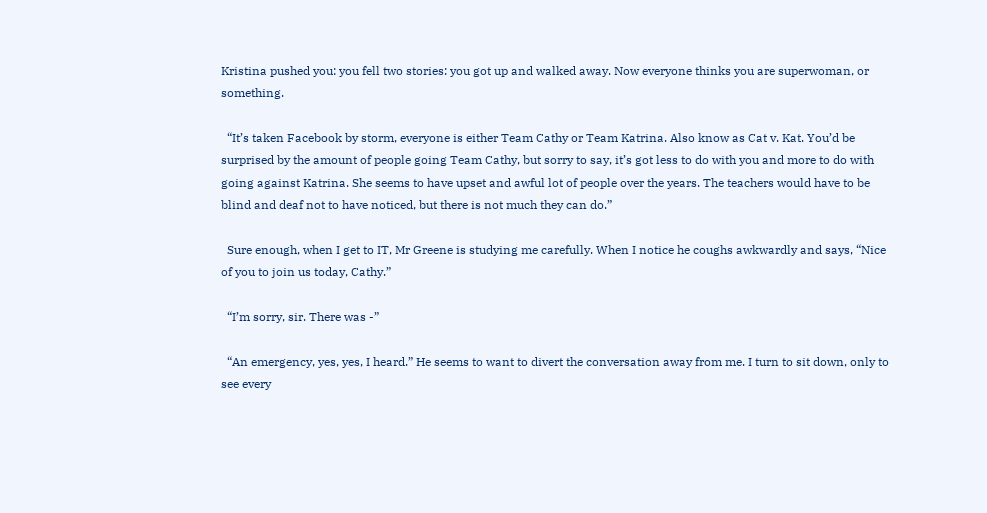Kristina pushed you: you fell two stories: you got up and walked away. Now everyone thinks you are superwoman, or something.

  “It’s taken Facebook by storm, everyone is either Team Cathy or Team Katrina. Also know as Cat v. Kat. You’d be surprised by the amount of people going Team Cathy, but sorry to say, it’s got less to do with you and more to do with going against Katrina. She seems to have upset and awful lot of people over the years. The teachers would have to be blind and deaf not to have noticed, but there is not much they can do.”

  Sure enough, when I get to IT, Mr Greene is studying me carefully. When I notice he coughs awkwardly and says, “Nice of you to join us today, Cathy.”

  “I’m sorry, sir. There was -”

  “An emergency, yes, yes, I heard.” He seems to want to divert the conversation away from me. I turn to sit down, only to see every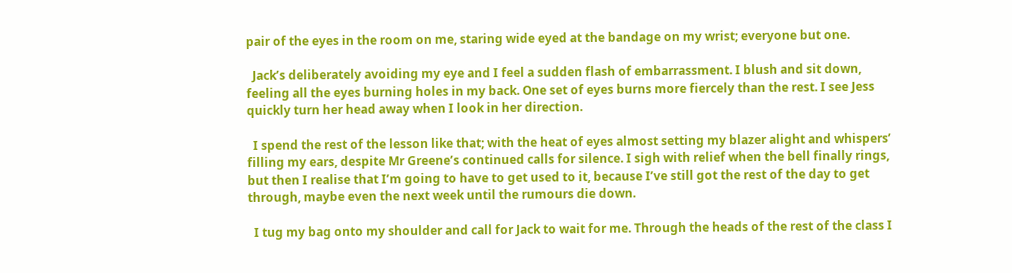pair of the eyes in the room on me, staring wide eyed at the bandage on my wrist; everyone but one.

  Jack’s deliberately avoiding my eye and I feel a sudden flash of embarrassment. I blush and sit down, feeling all the eyes burning holes in my back. One set of eyes burns more fiercely than the rest. I see Jess quickly turn her head away when I look in her direction.

  I spend the rest of the lesson like that; with the heat of eyes almost setting my blazer alight and whispers’ filling my ears, despite Mr Greene’s continued calls for silence. I sigh with relief when the bell finally rings, but then I realise that I’m going to have to get used to it, because I’ve still got the rest of the day to get through, maybe even the next week until the rumours die down.

  I tug my bag onto my shoulder and call for Jack to wait for me. Through the heads of the rest of the class I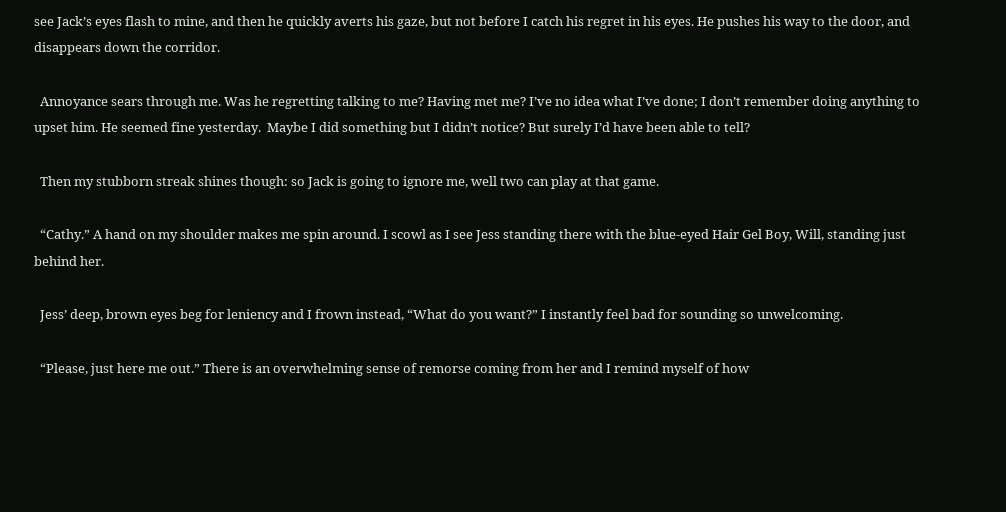see Jack’s eyes flash to mine, and then he quickly averts his gaze, but not before I catch his regret in his eyes. He pushes his way to the door, and disappears down the corridor.

  Annoyance sears through me. Was he regretting talking to me? Having met me? I’ve no idea what I’ve done; I don’t remember doing anything to upset him. He seemed fine yesterday.  Maybe I did something but I didn’t notice? But surely I’d have been able to tell?

  Then my stubborn streak shines though: so Jack is going to ignore me, well two can play at that game.

  “Cathy.” A hand on my shoulder makes me spin around. I scowl as I see Jess standing there with the blue-eyed Hair Gel Boy, Will, standing just behind her.

  Jess’ deep, brown eyes beg for leniency and I frown instead, “What do you want?” I instantly feel bad for sounding so unwelcoming.

  “Please, just here me out.” There is an overwhelming sense of remorse coming from her and I remind myself of how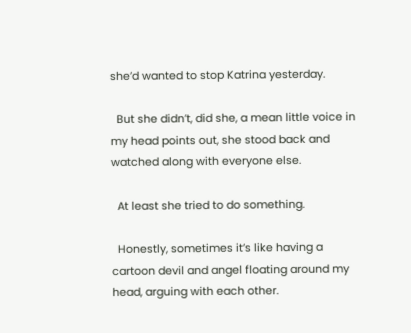she’d wanted to stop Katrina yesterday.

  But she didn’t, did she, a mean little voice in my head points out, she stood back and watched along with everyone else.

  At least she tried to do something.

  Honestly, sometimes it’s like having a cartoon devil and angel floating around my head, arguing with each other.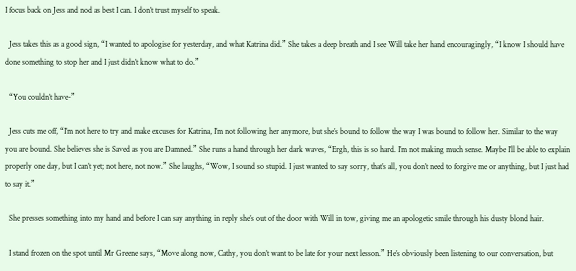I focus back on Jess and nod as best I can. I don’t trust myself to speak.

  Jess takes this as a good sign, “I wanted to apologise for yesterday, and what Katrina did.” She takes a deep breath and I see Will take her hand encouragingly, “I know I should have done something to stop her and I just didn’t know what to do.”

  “You couldn’t have-”

  Jess cuts me off, “I’m not here to try and make excuses for Katrina, I’m not following her anymore, but she’s bound to follow the way I was bound to follow her. Similar to the way you are bound. She believes she is Saved as you are Damned.” She runs a hand through her dark waves, “Ergh, this is so hard. I’m not making much sense. Maybe I’ll be able to explain properly one day, but I can’t yet; not here, not now.” She laughs, “Wow, I sound so stupid. I just wanted to say sorry, that’s all, you don’t need to forgive me or anything, but I just had to say it.”

  She presses something into my hand and before I can say anything in reply she’s out of the door with Will in tow, giving me an apologetic smile through his dusty blond hair.

  I stand frozen on the spot until Mr Greene says, “Move along now, Cathy, you don’t want to be late for your next lesson.” He’s obviously been listening to our conversation, but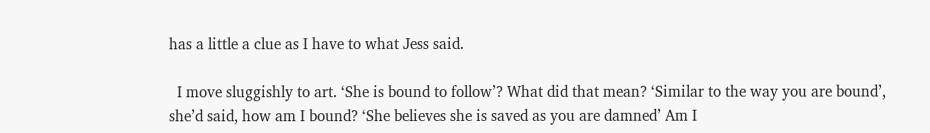has a little a clue as I have to what Jess said.

  I move sluggishly to art. ‘She is bound to follow’? What did that mean? ‘Similar to the way you are bound’, she’d said, how am I bound? ‘She believes she is saved as you are damned’ Am I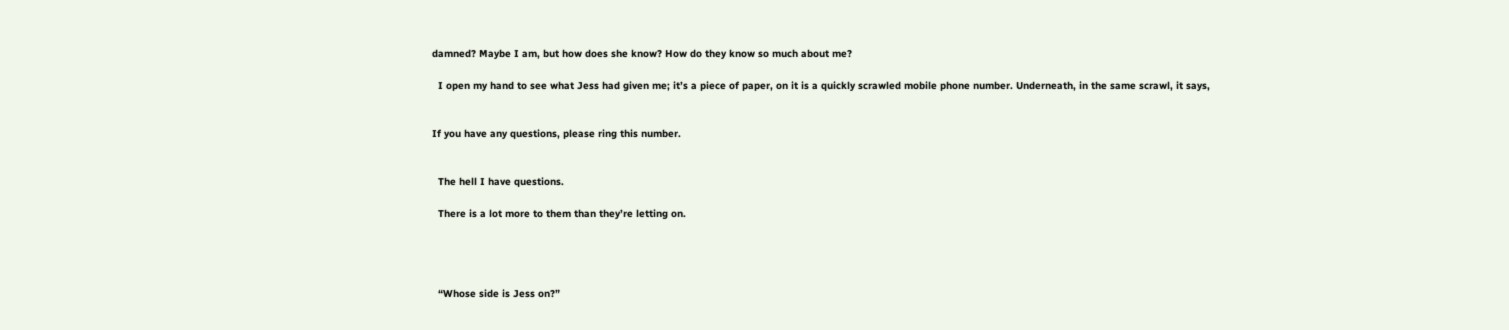damned? Maybe I am, but how does she know? How do they know so much about me?

  I open my hand to see what Jess had given me; it’s a piece of paper, on it is a quickly scrawled mobile phone number. Underneath, in the same scrawl, it says,


If you have any questions, please ring this number.


  The hell I have questions.

  There is a lot more to them than they’re letting on.




  “Whose side is Jess on?”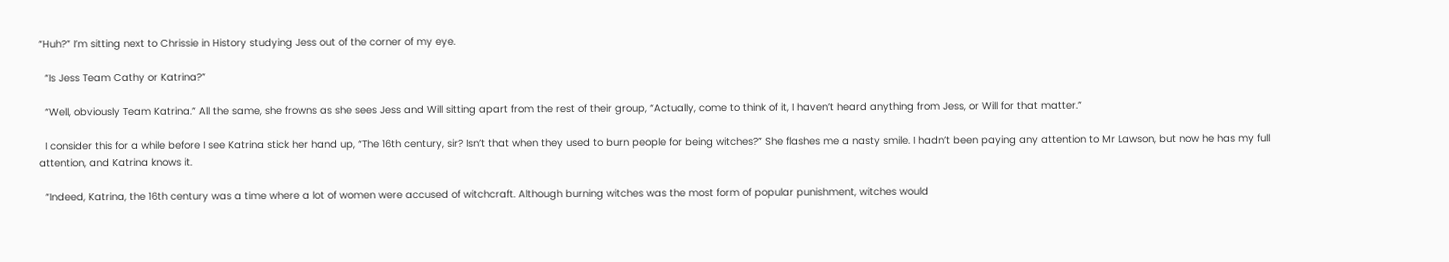“Huh?” I’m sitting next to Chrissie in History studying Jess out of the corner of my eye.

  “Is Jess Team Cathy or Katrina?”

  “Well, obviously Team Katrina.” All the same, she frowns as she sees Jess and Will sitting apart from the rest of their group, “Actually, come to think of it, I haven’t heard anything from Jess, or Will for that matter.”

  I consider this for a while before I see Katrina stick her hand up, “The 16th century, sir? Isn’t that when they used to burn people for being witches?” She flashes me a nasty smile. I hadn’t been paying any attention to Mr Lawson, but now he has my full attention, and Katrina knows it.

  “Indeed, Katrina, the 16th century was a time where a lot of women were accused of witchcraft. Although burning witches was the most form of popular punishment, witches would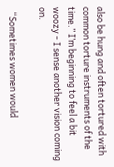also be hung and often tortured with common torture instruments of the time.” I’m beginning to feel a bit woozy - I sense another vision coming on.

  “Sometimes women would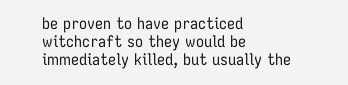be proven to have practiced witchcraft so they would be immediately killed, but usually the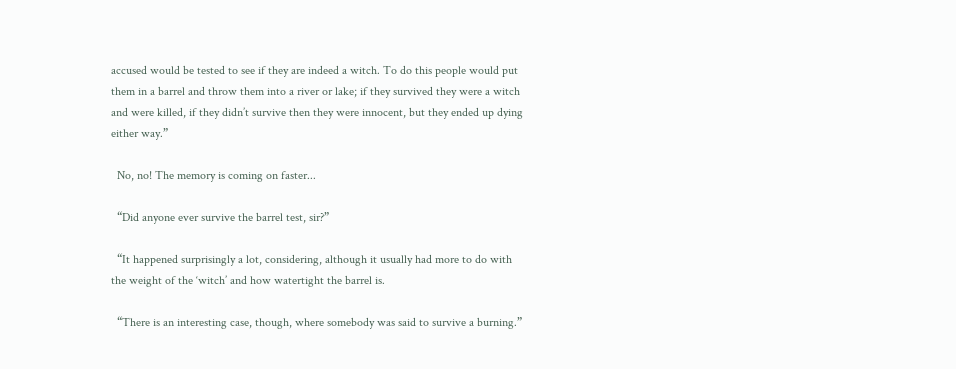accused would be tested to see if they are indeed a witch. To do this people would put them in a barrel and throw them into a river or lake; if they survived they were a witch and were killed, if they didn’t survive then they were innocent, but they ended up dying either way.”

  No, no! The memory is coming on faster...

  “Did anyone ever survive the barrel test, sir?”

  “It happened surprisingly a lot, considering, although it usually had more to do with the weight of the ‘witch’ and how watertight the barrel is.

  “There is an interesting case, though, where somebody was said to survive a burning.”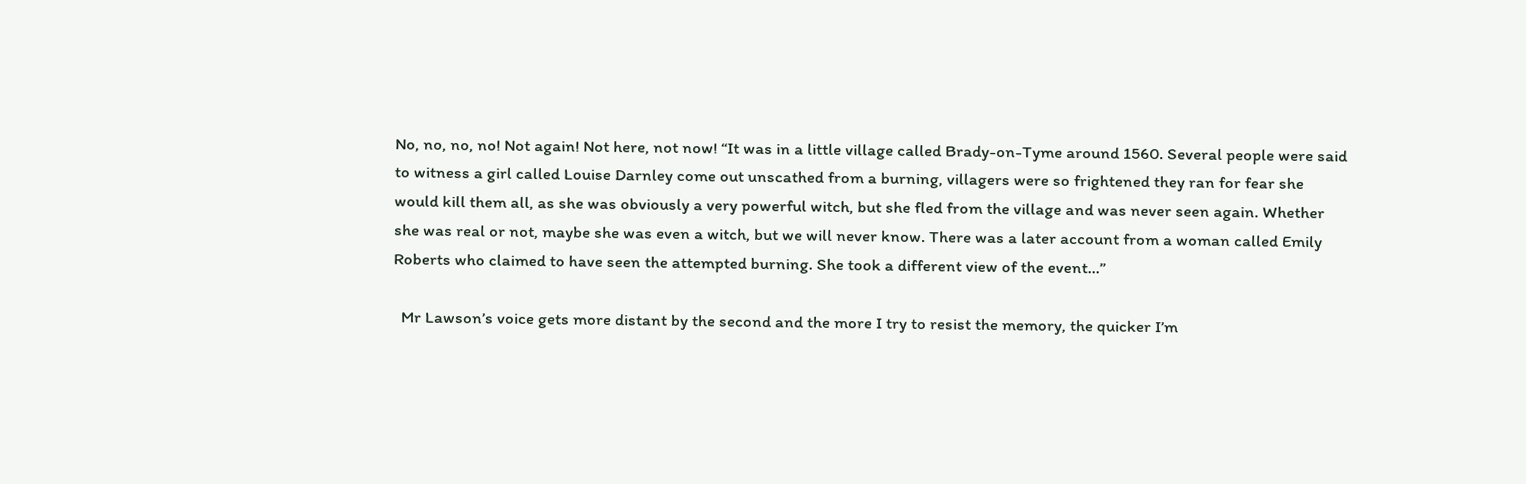No, no, no, no! Not again! Not here, not now! “It was in a little village called Brady-on-Tyme around 1560. Several people were said to witness a girl called Louise Darnley come out unscathed from a burning, villagers were so frightened they ran for fear she would kill them all, as she was obviously a very powerful witch, but she fled from the village and was never seen again. Whether she was real or not, maybe she was even a witch, but we will never know. There was a later account from a woman called Emily Roberts who claimed to have seen the attempted burning. She took a different view of the event...”

  Mr Lawson’s voice gets more distant by the second and the more I try to resist the memory, the quicker I’m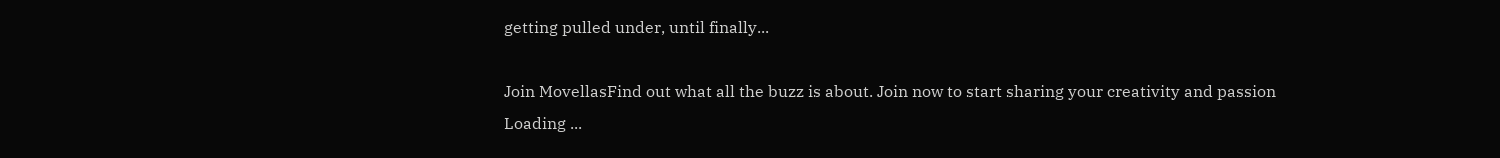getting pulled under, until finally...

Join MovellasFind out what all the buzz is about. Join now to start sharing your creativity and passion
Loading ...